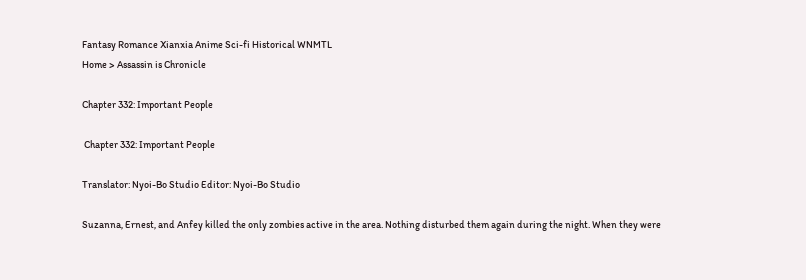Fantasy Romance Xianxia Anime Sci-fi Historical WNMTL
Home > Assassin is Chronicle

Chapter 332: Important People

 Chapter 332: Important People

Translator: Nyoi-Bo Studio Editor: Nyoi-Bo Studio

Suzanna, Ernest, and Anfey killed the only zombies active in the area. Nothing disturbed them again during the night. When they were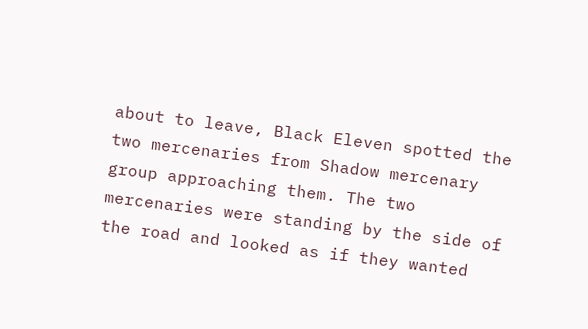about to leave, Black Eleven spotted the two mercenaries from Shadow mercenary group approaching them. The two mercenaries were standing by the side of the road and looked as if they wanted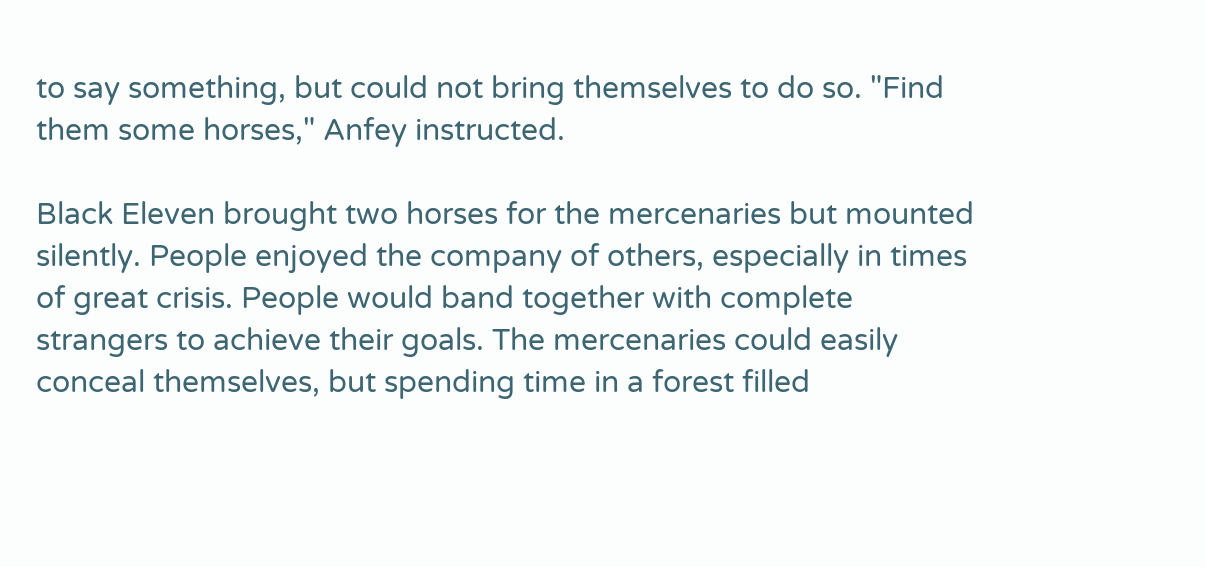to say something, but could not bring themselves to do so. "Find them some horses," Anfey instructed.

Black Eleven brought two horses for the mercenaries but mounted silently. People enjoyed the company of others, especially in times of great crisis. People would band together with complete strangers to achieve their goals. The mercenaries could easily conceal themselves, but spending time in a forest filled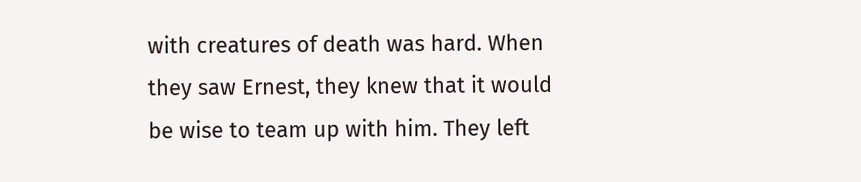with creatures of death was hard. When they saw Ernest, they knew that it would be wise to team up with him. They left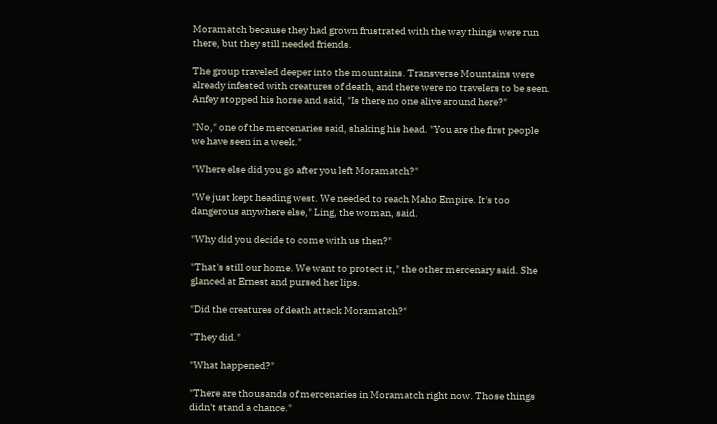Moramatch because they had grown frustrated with the way things were run there, but they still needed friends.

The group traveled deeper into the mountains. Transverse Mountains were already infested with creatures of death, and there were no travelers to be seen. Anfey stopped his horse and said, "Is there no one alive around here?"

"No," one of the mercenaries said, shaking his head. "You are the first people we have seen in a week."

"Where else did you go after you left Moramatch?"

"We just kept heading west. We needed to reach Maho Empire. It's too dangerous anywhere else," Ling, the woman, said.

"Why did you decide to come with us then?"

"That's still our home. We want to protect it," the other mercenary said. She glanced at Ernest and pursed her lips.

"Did the creatures of death attack Moramatch?"

"They did."

"What happened?"

"There are thousands of mercenaries in Moramatch right now. Those things didn't stand a chance."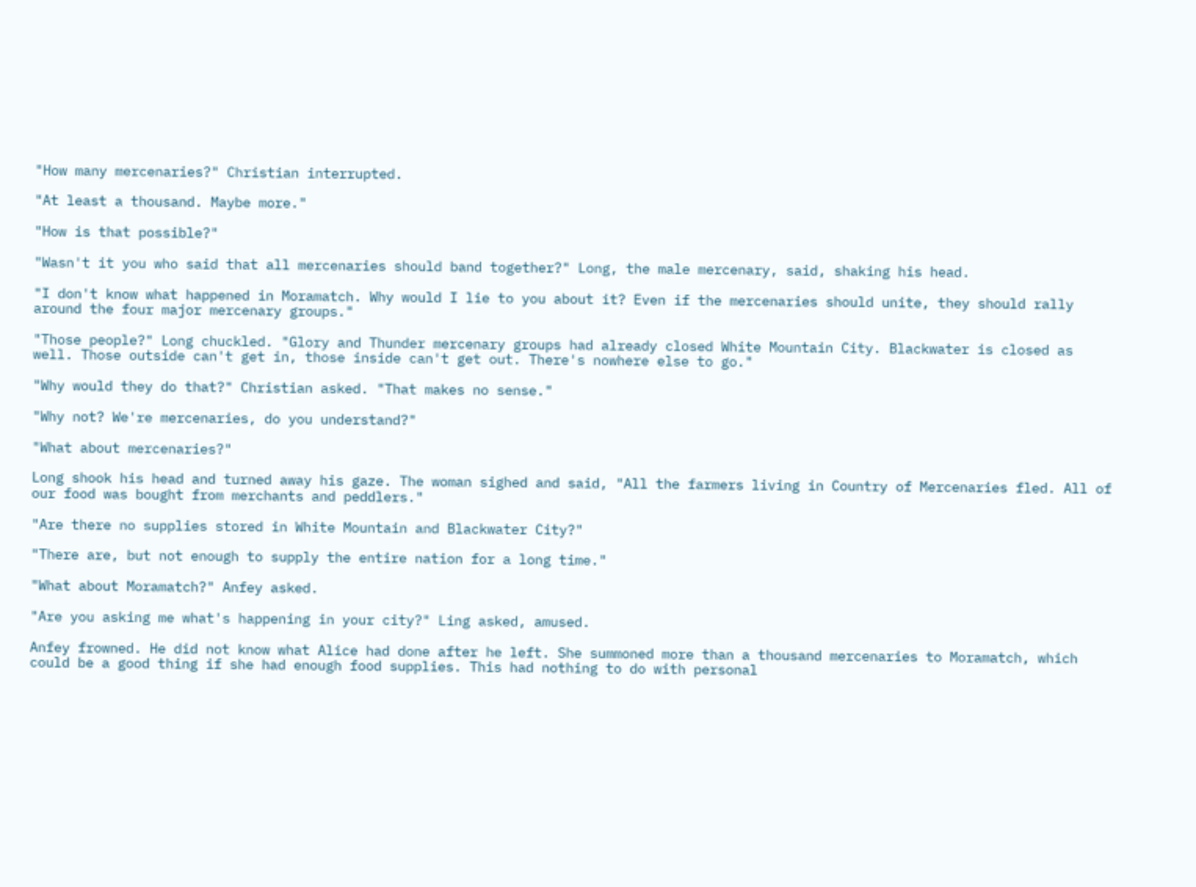"How many mercenaries?" Christian interrupted.

"At least a thousand. Maybe more."

"How is that possible?"

"Wasn't it you who said that all mercenaries should band together?" Long, the male mercenary, said, shaking his head.

"I don't know what happened in Moramatch. Why would I lie to you about it? Even if the mercenaries should unite, they should rally around the four major mercenary groups."

"Those people?" Long chuckled. "Glory and Thunder mercenary groups had already closed White Mountain City. Blackwater is closed as well. Those outside can't get in, those inside can't get out. There's nowhere else to go."

"Why would they do that?" Christian asked. "That makes no sense."

"Why not? We're mercenaries, do you understand?"

"What about mercenaries?"

Long shook his head and turned away his gaze. The woman sighed and said, "All the farmers living in Country of Mercenaries fled. All of our food was bought from merchants and peddlers."

"Are there no supplies stored in White Mountain and Blackwater City?"

"There are, but not enough to supply the entire nation for a long time."

"What about Moramatch?" Anfey asked.

"Are you asking me what's happening in your city?" Ling asked, amused.

Anfey frowned. He did not know what Alice had done after he left. She summoned more than a thousand mercenaries to Moramatch, which could be a good thing if she had enough food supplies. This had nothing to do with personal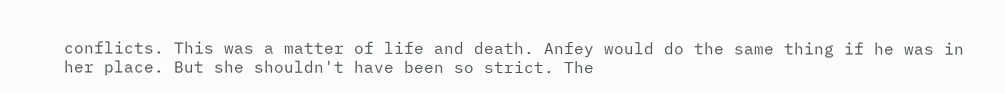conflicts. This was a matter of life and death. Anfey would do the same thing if he was in her place. But she shouldn't have been so strict. The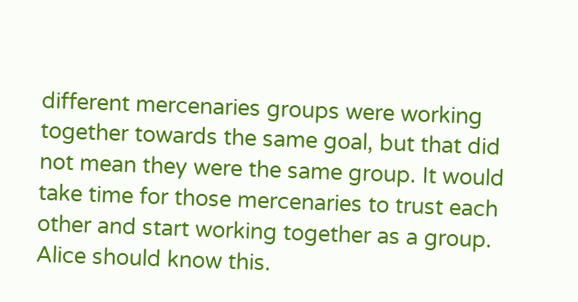different mercenaries groups were working together towards the same goal, but that did not mean they were the same group. It would take time for those mercenaries to trust each other and start working together as a group. Alice should know this.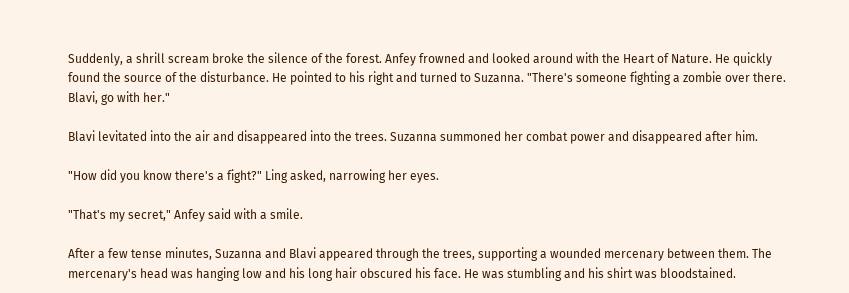Suddenly, a shrill scream broke the silence of the forest. Anfey frowned and looked around with the Heart of Nature. He quickly found the source of the disturbance. He pointed to his right and turned to Suzanna. "There's someone fighting a zombie over there. Blavi, go with her."

Blavi levitated into the air and disappeared into the trees. Suzanna summoned her combat power and disappeared after him.

"How did you know there's a fight?" Ling asked, narrowing her eyes.

"That's my secret," Anfey said with a smile.

After a few tense minutes, Suzanna and Blavi appeared through the trees, supporting a wounded mercenary between them. The mercenary's head was hanging low and his long hair obscured his face. He was stumbling and his shirt was bloodstained.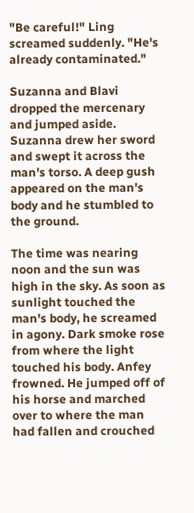"Be careful!" Ling screamed suddenly. "He's already contaminated."

Suzanna and Blavi dropped the mercenary and jumped aside. Suzanna drew her sword and swept it across the man's torso. A deep gush appeared on the man's body and he stumbled to the ground.

The time was nearing noon and the sun was high in the sky. As soon as sunlight touched the man's body, he screamed in agony. Dark smoke rose from where the light touched his body. Anfey frowned. He jumped off of his horse and marched over to where the man had fallen and crouched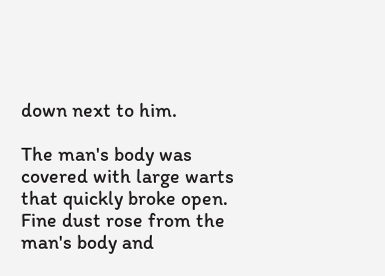down next to him.

The man's body was covered with large warts that quickly broke open. Fine dust rose from the man's body and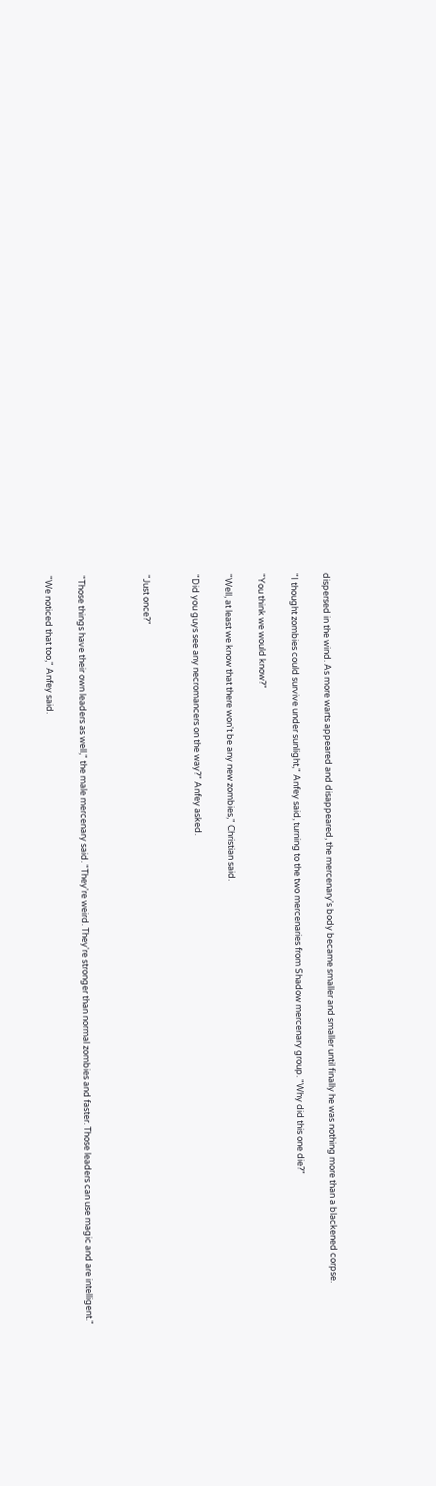dispersed in the wind. As more warts appeared and disappeared, the mercenary's body became smaller and smaller until finally he was nothing more than a blackened corpse.

"I thought zombies could survive under sunlight," Anfey said, turning to the two mercenaries from Shadow mercenary group. "Why did this one die?"

"You think we would know?"

"Well, at least we know that there won't be any new zombies," Christian said.

"Did you guys see any necromancers on the way?" Anfey asked.


"Just once?"



"Those things have their own leaders as well," the male mercenary said. "They're weird. They're stronger than normal zombies and faster. Those leaders can use magic and are intelligent."

"We noticed that too," Anfey said.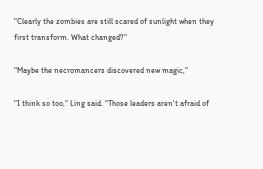"Clearly the zombies are still scared of sunlight when they first transform. What changed?"

"Maybe the necromancers discovered new magic,"

"I think so too," Ling said. "Those leaders aren't afraid of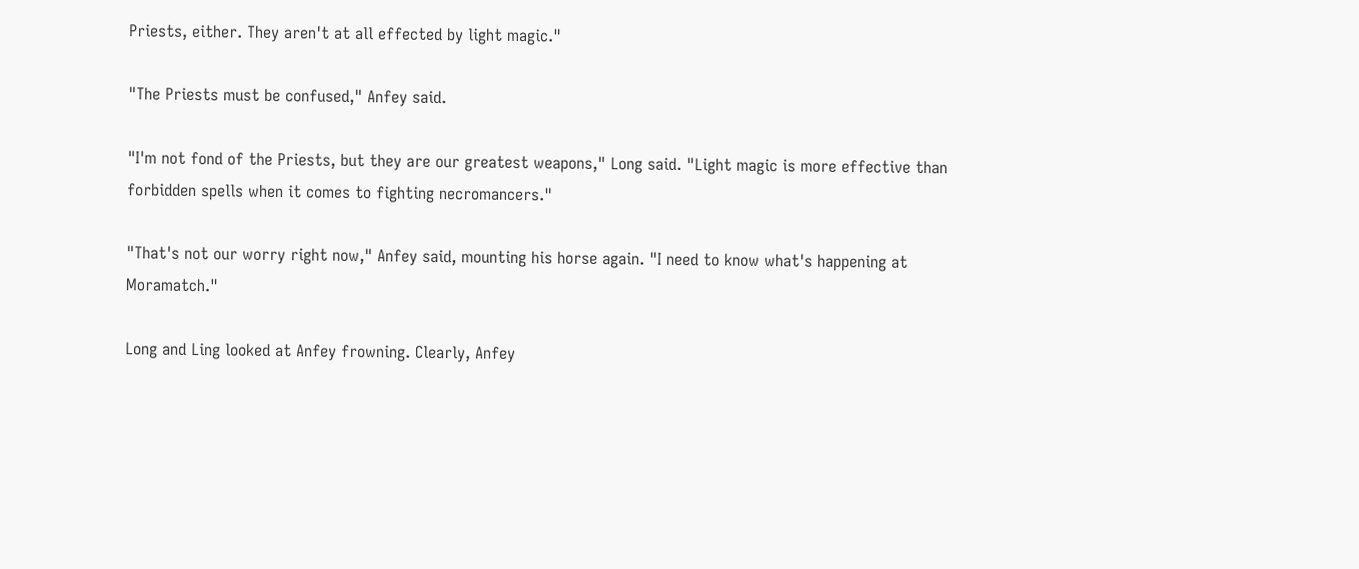Priests, either. They aren't at all effected by light magic."

"The Priests must be confused," Anfey said.

"I'm not fond of the Priests, but they are our greatest weapons," Long said. "Light magic is more effective than forbidden spells when it comes to fighting necromancers."

"That's not our worry right now," Anfey said, mounting his horse again. "I need to know what's happening at Moramatch."

Long and Ling looked at Anfey frowning. Clearly, Anfey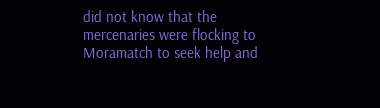did not know that the mercenaries were flocking to Moramatch to seek help and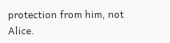protection from him, not Alice.